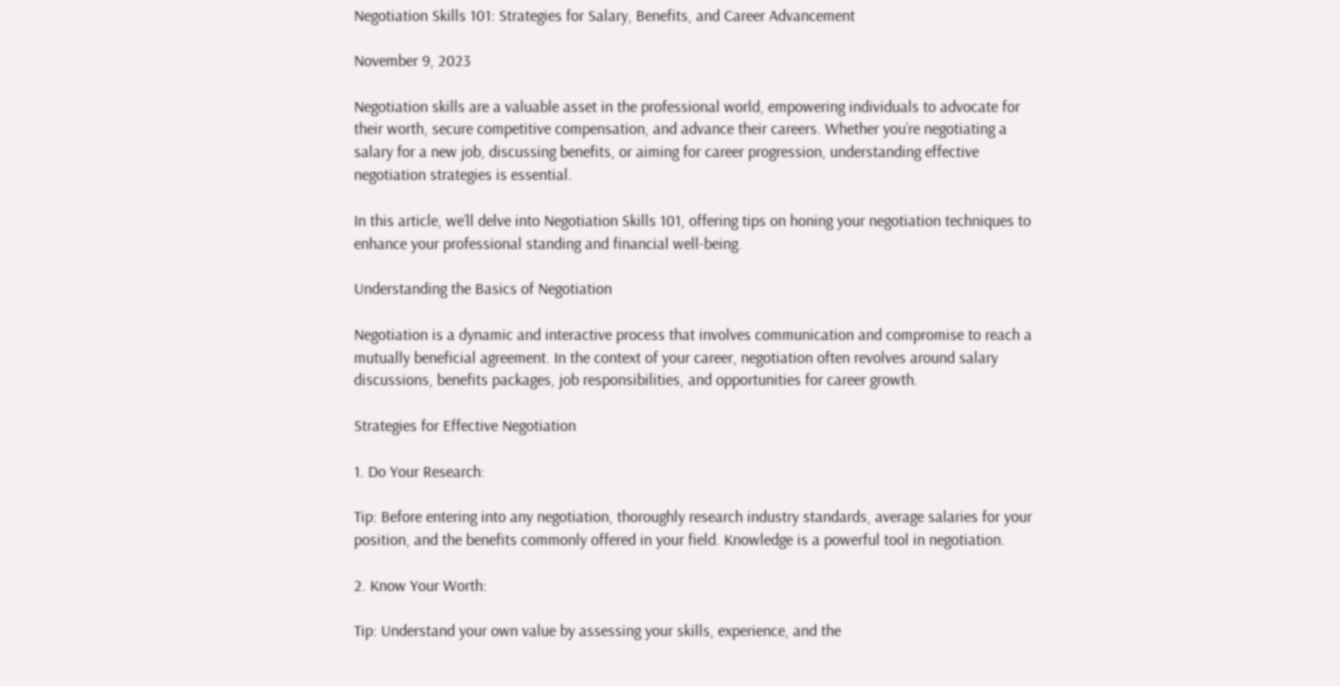Negotiation Skills 101: Strategies for Salary, Benefits, and Career Advancement

November 9, 2023

Negotiation skills are a valuable asset in the professional world, empowering individuals to advocate for their worth, secure competitive compensation, and advance their careers. Whether you’re negotiating a salary for a new job, discussing benefits, or aiming for career progression, understanding effective negotiation strategies is essential.

In this article, we’ll delve into Negotiation Skills 101, offering tips on honing your negotiation techniques to enhance your professional standing and financial well-being.

Understanding the Basics of Negotiation

Negotiation is a dynamic and interactive process that involves communication and compromise to reach a mutually beneficial agreement. In the context of your career, negotiation often revolves around salary discussions, benefits packages, job responsibilities, and opportunities for career growth.

Strategies for Effective Negotiation

1. Do Your Research:

Tip: Before entering into any negotiation, thoroughly research industry standards, average salaries for your position, and the benefits commonly offered in your field. Knowledge is a powerful tool in negotiation.

2. Know Your Worth:

Tip: Understand your own value by assessing your skills, experience, and the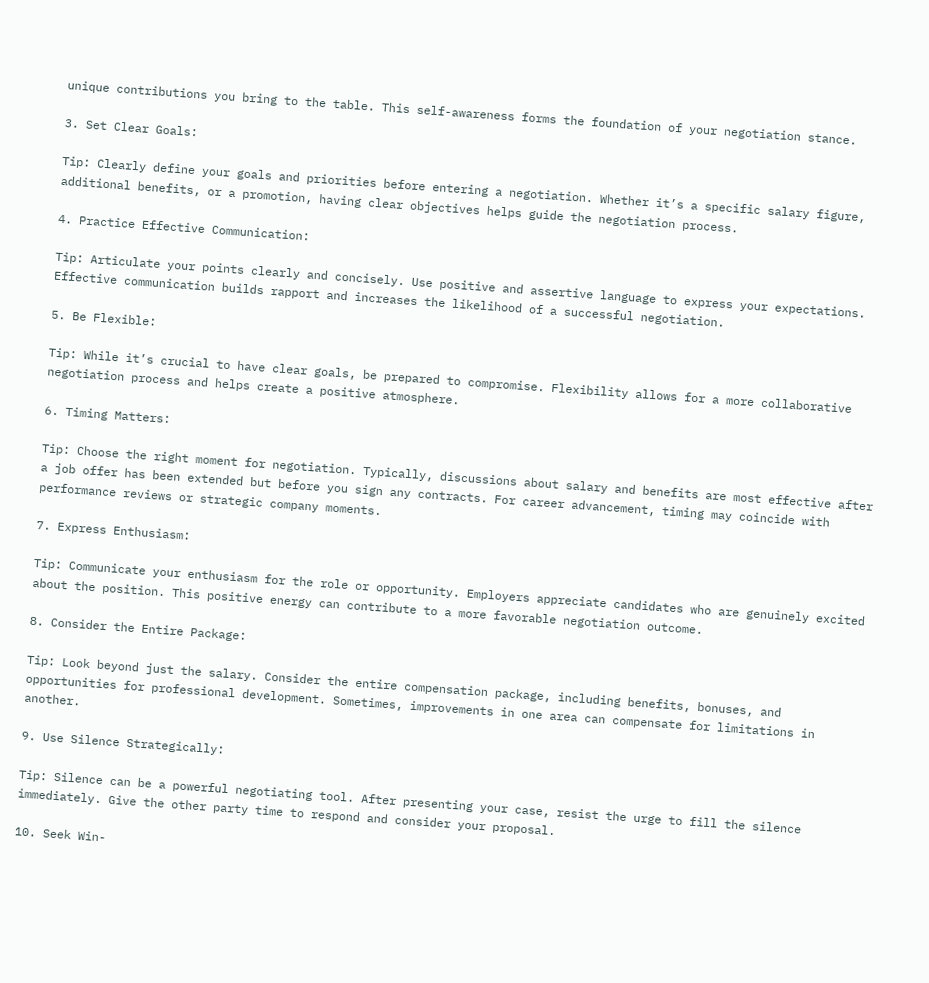unique contributions you bring to the table. This self-awareness forms the foundation of your negotiation stance.

3. Set Clear Goals:

Tip: Clearly define your goals and priorities before entering a negotiation. Whether it’s a specific salary figure, additional benefits, or a promotion, having clear objectives helps guide the negotiation process.

4. Practice Effective Communication:

Tip: Articulate your points clearly and concisely. Use positive and assertive language to express your expectations. Effective communication builds rapport and increases the likelihood of a successful negotiation.

5. Be Flexible:

Tip: While it’s crucial to have clear goals, be prepared to compromise. Flexibility allows for a more collaborative negotiation process and helps create a positive atmosphere.

6. Timing Matters:

Tip: Choose the right moment for negotiation. Typically, discussions about salary and benefits are most effective after a job offer has been extended but before you sign any contracts. For career advancement, timing may coincide with performance reviews or strategic company moments.

7. Express Enthusiasm:

Tip: Communicate your enthusiasm for the role or opportunity. Employers appreciate candidates who are genuinely excited about the position. This positive energy can contribute to a more favorable negotiation outcome.

8. Consider the Entire Package:

Tip: Look beyond just the salary. Consider the entire compensation package, including benefits, bonuses, and opportunities for professional development. Sometimes, improvements in one area can compensate for limitations in another.

9. Use Silence Strategically:

Tip: Silence can be a powerful negotiating tool. After presenting your case, resist the urge to fill the silence immediately. Give the other party time to respond and consider your proposal.

10. Seek Win-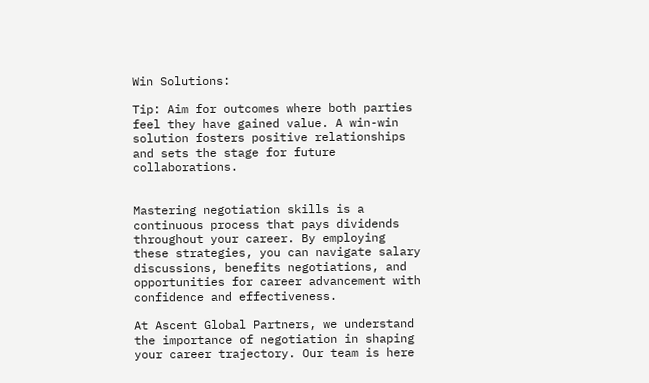Win Solutions:

Tip: Aim for outcomes where both parties feel they have gained value. A win-win solution fosters positive relationships and sets the stage for future collaborations.


Mastering negotiation skills is a continuous process that pays dividends throughout your career. By employing these strategies, you can navigate salary discussions, benefits negotiations, and opportunities for career advancement with confidence and effectiveness.

At Ascent Global Partners, we understand the importance of negotiation in shaping your career trajectory. Our team is here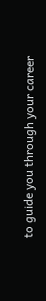to guide you through your career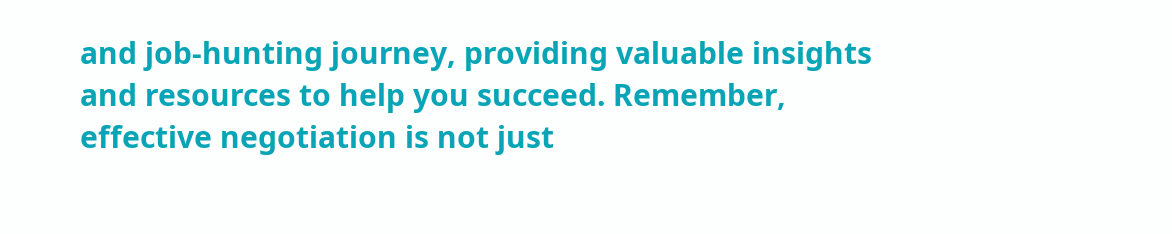and job-hunting journey, providing valuable insights and resources to help you succeed. Remember, effective negotiation is not just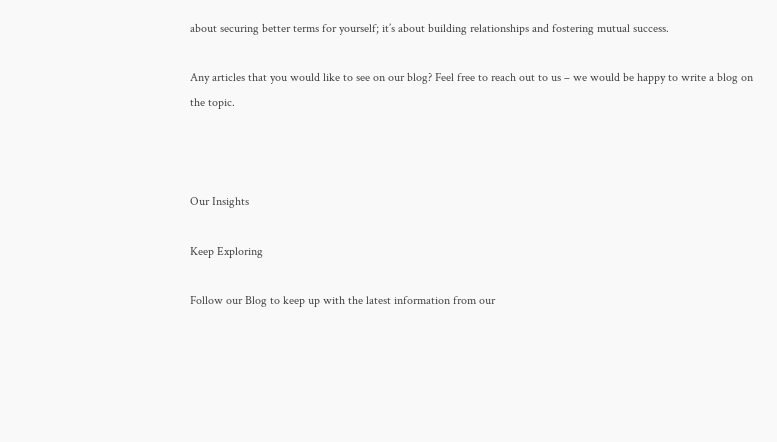about securing better terms for yourself; it’s about building relationships and fostering mutual success.

Any articles that you would like to see on our blog? Feel free to reach out to us – we would be happy to write a blog on the topic.



Our Insights

Keep Exploring

Follow our Blog to keep up with the latest information from our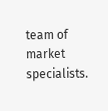team of market specialists.